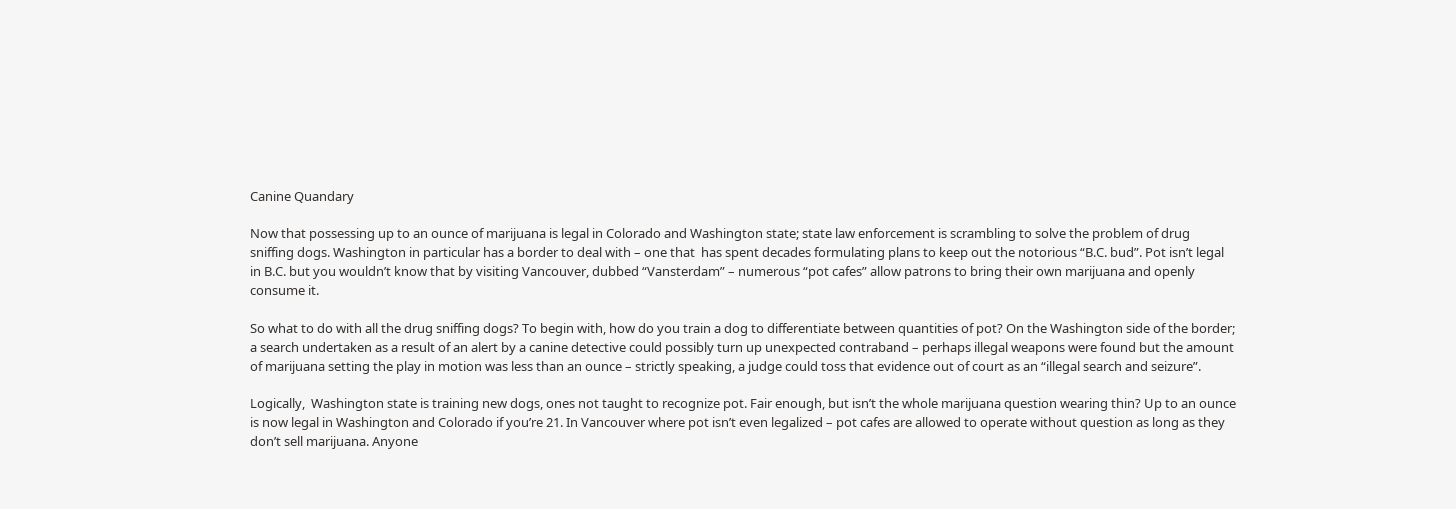Canine Quandary

Now that possessing up to an ounce of marijuana is legal in Colorado and Washington state; state law enforcement is scrambling to solve the problem of drug sniffing dogs. Washington in particular has a border to deal with – one that  has spent decades formulating plans to keep out the notorious “B.C. bud”. Pot isn’t legal in B.C. but you wouldn’t know that by visiting Vancouver, dubbed “Vansterdam” – numerous “pot cafes” allow patrons to bring their own marijuana and openly consume it.

So what to do with all the drug sniffing dogs? To begin with, how do you train a dog to differentiate between quantities of pot? On the Washington side of the border; a search undertaken as a result of an alert by a canine detective could possibly turn up unexpected contraband – perhaps illegal weapons were found but the amount of marijuana setting the play in motion was less than an ounce – strictly speaking, a judge could toss that evidence out of court as an “illegal search and seizure”.

Logically,  Washington state is training new dogs, ones not taught to recognize pot. Fair enough, but isn’t the whole marijuana question wearing thin? Up to an ounce is now legal in Washington and Colorado if you’re 21. In Vancouver where pot isn’t even legalized – pot cafes are allowed to operate without question as long as they don’t sell marijuana. Anyone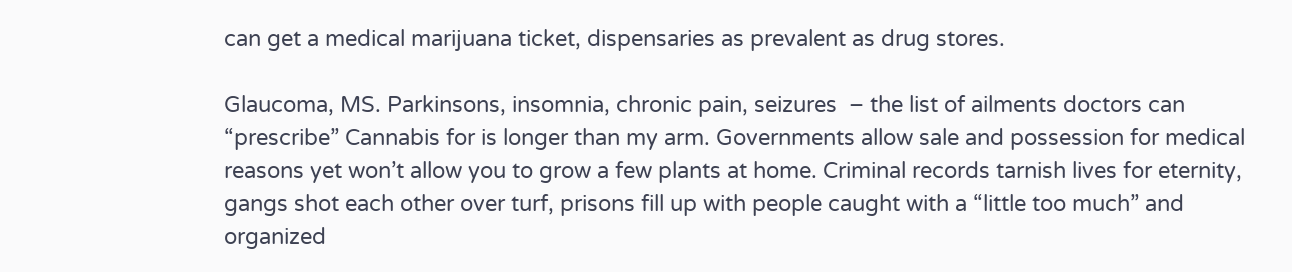can get a medical marijuana ticket, dispensaries as prevalent as drug stores.

Glaucoma, MS. Parkinsons, insomnia, chronic pain, seizures  – the list of ailments doctors can “prescribe” Cannabis for is longer than my arm. Governments allow sale and possession for medical reasons yet won’t allow you to grow a few plants at home. Criminal records tarnish lives for eternity, gangs shot each other over turf, prisons fill up with people caught with a “little too much” and organized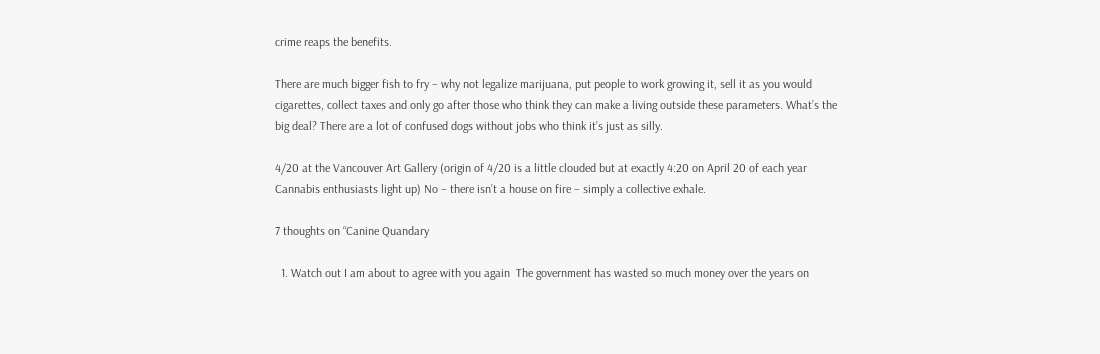crime reaps the benefits.

There are much bigger fish to fry – why not legalize marijuana, put people to work growing it, sell it as you would cigarettes, collect taxes and only go after those who think they can make a living outside these parameters. What’s the big deal? There are a lot of confused dogs without jobs who think it’s just as silly.

4/20 at the Vancouver Art Gallery (origin of 4/20 is a little clouded but at exactly 4:20 on April 20 of each year Cannabis enthusiasts light up) No – there isn’t a house on fire – simply a collective exhale.

7 thoughts on “Canine Quandary

  1. Watch out I am about to agree with you again  The government has wasted so much money over the years on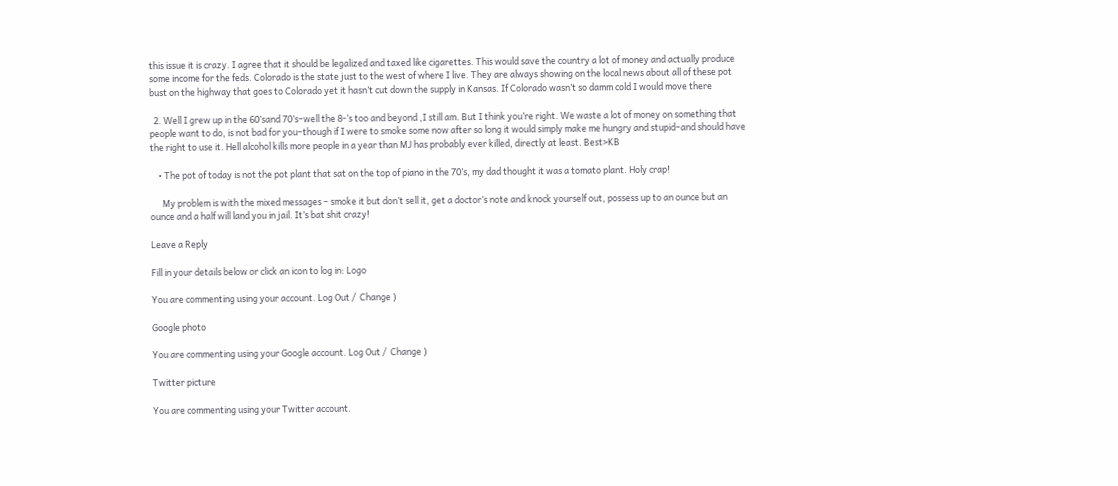this issue it is crazy. I agree that it should be legalized and taxed like cigarettes. This would save the country a lot of money and actually produce some income for the feds. Colorado is the state just to the west of where I live. They are always showing on the local news about all of these pot bust on the highway that goes to Colorado yet it hasn’t cut down the supply in Kansas. If Colorado wasn’t so damm cold I would move there

  2. Well I grew up in the 60’sand 70’s–well the 8-‘s too and beyond ,I still am. But I think you’re right. We waste a lot of money on something that people want to do, is not bad for you–though if I were to smoke some now after so long it would simply make me hungry and stupid–and should have the right to use it. Hell alcohol kills more people in a year than MJ has probably ever killed, directly at least. Best>KB

    • The pot of today is not the pot plant that sat on the top of piano in the 70’s, my dad thought it was a tomato plant. Holy crap!

      My problem is with the mixed messages – smoke it but don’t sell it, get a doctor’s note and knock yourself out, possess up to an ounce but an ounce and a half will land you in jail. It’s bat shit crazy!

Leave a Reply

Fill in your details below or click an icon to log in: Logo

You are commenting using your account. Log Out /  Change )

Google photo

You are commenting using your Google account. Log Out /  Change )

Twitter picture

You are commenting using your Twitter account.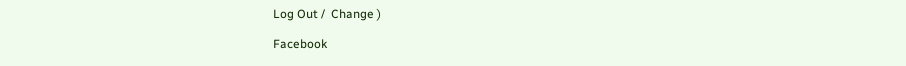Log Out /  Change )

Facebook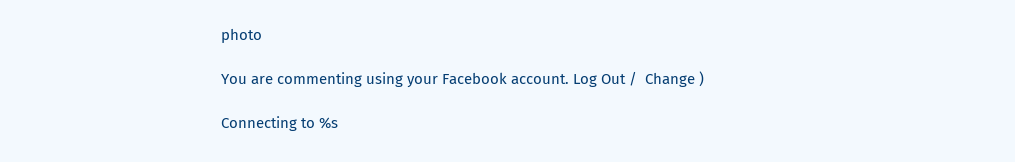photo

You are commenting using your Facebook account. Log Out /  Change )

Connecting to %s